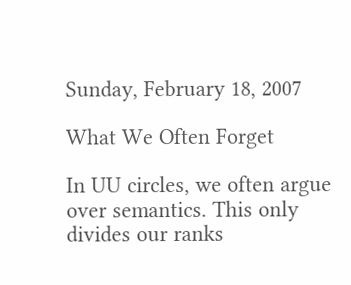Sunday, February 18, 2007

What We Often Forget

In UU circles, we often argue over semantics. This only divides our ranks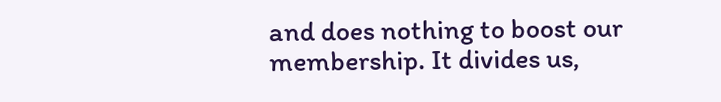and does nothing to boost our membership. It divides us,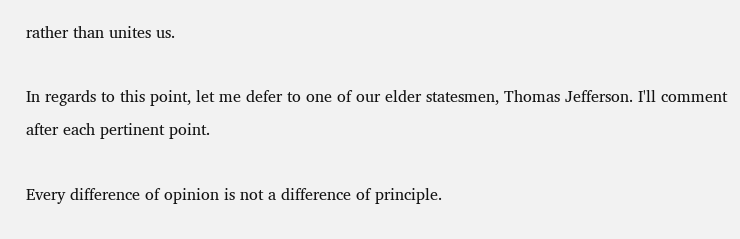rather than unites us.

In regards to this point, let me defer to one of our elder statesmen, Thomas Jefferson. I'll comment after each pertinent point.

Every difference of opinion is not a difference of principle.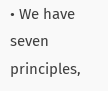• We have seven principles,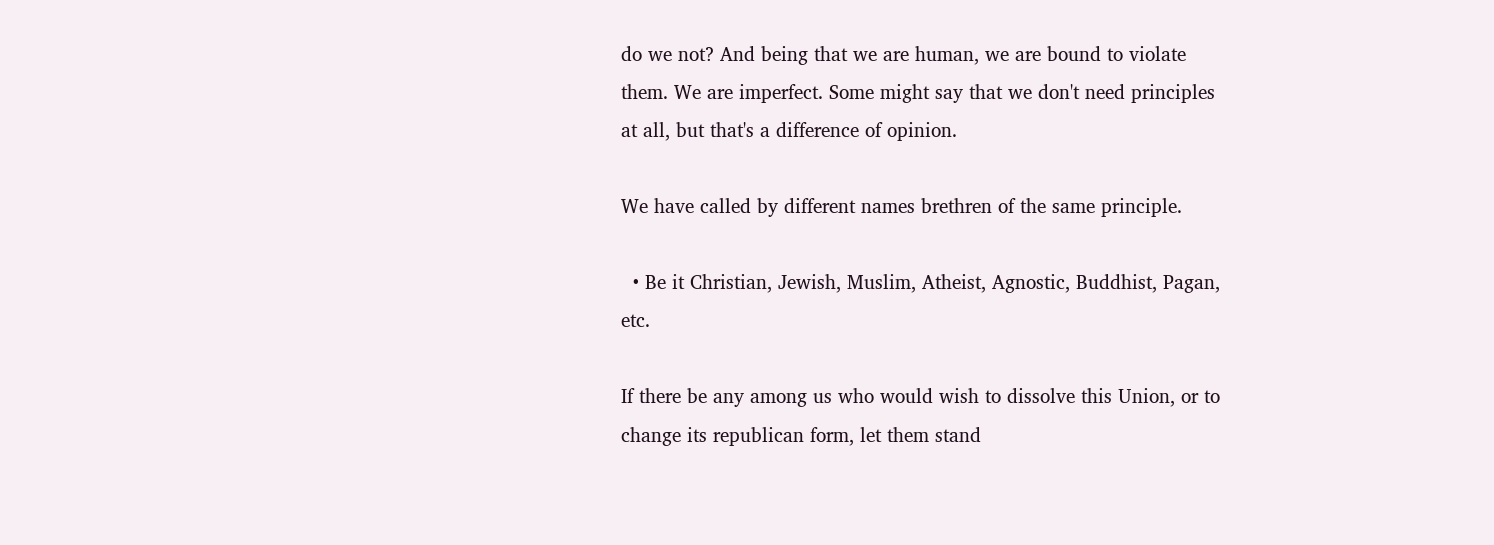do we not? And being that we are human, we are bound to violate them. We are imperfect. Some might say that we don't need principles at all, but that's a difference of opinion.

We have called by different names brethren of the same principle.

  • Be it Christian, Jewish, Muslim, Atheist, Agnostic, Buddhist, Pagan, etc.

If there be any among us who would wish to dissolve this Union, or to change its republican form, let them stand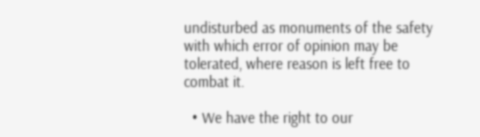undisturbed as monuments of the safety with which error of opinion may be tolerated, where reason is left free to combat it.

  • We have the right to our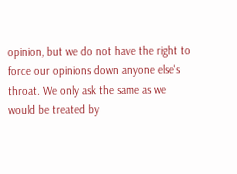opinion, but we do not have the right to force our opinions down anyone else's throat. We only ask the same as we would be treated by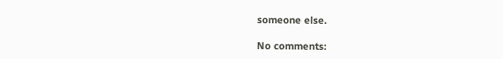someone else.

No comments: